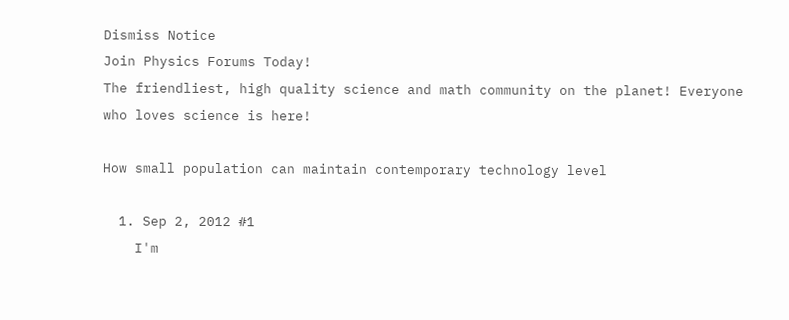Dismiss Notice
Join Physics Forums Today!
The friendliest, high quality science and math community on the planet! Everyone who loves science is here!

How small population can maintain contemporary technology level

  1. Sep 2, 2012 #1
    I'm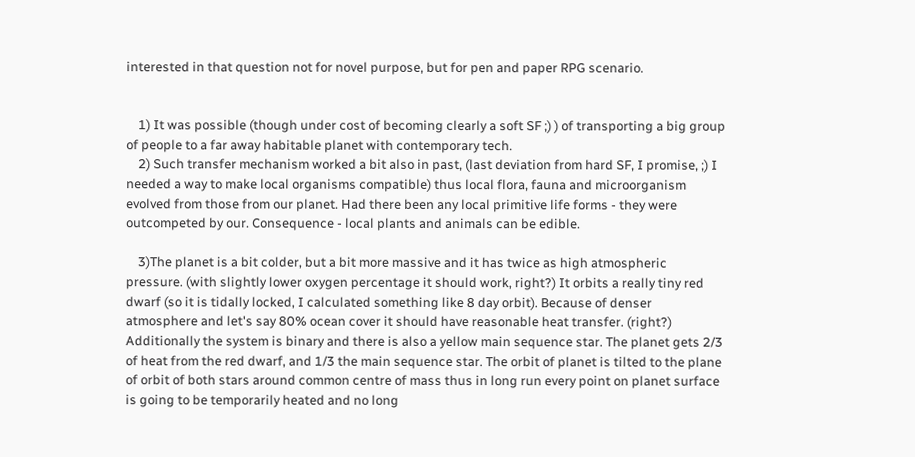interested in that question not for novel purpose, but for pen and paper RPG scenario.


    1) It was possible (though under cost of becoming clearly a soft SF ;) ) of transporting a big group of people to a far away habitable planet with contemporary tech.
    2) Such transfer mechanism worked a bit also in past, (last deviation from hard SF, I promise, ;) I needed a way to make local organisms compatible) thus local flora, fauna and microorganism evolved from those from our planet. Had there been any local primitive life forms - they were outcompeted by our. Consequence - local plants and animals can be edible.

    3)The planet is a bit colder, but a bit more massive and it has twice as high atmospheric pressure. (with slightly lower oxygen percentage it should work, right?) It orbits a really tiny red dwarf (so it is tidally locked, I calculated something like 8 day orbit). Because of denser atmosphere and let's say 80% ocean cover it should have reasonable heat transfer. (right?) Additionally the system is binary and there is also a yellow main sequence star. The planet gets 2/3 of heat from the red dwarf, and 1/3 the main sequence star. The orbit of planet is tilted to the plane of orbit of both stars around common centre of mass thus in long run every point on planet surface is going to be temporarily heated and no long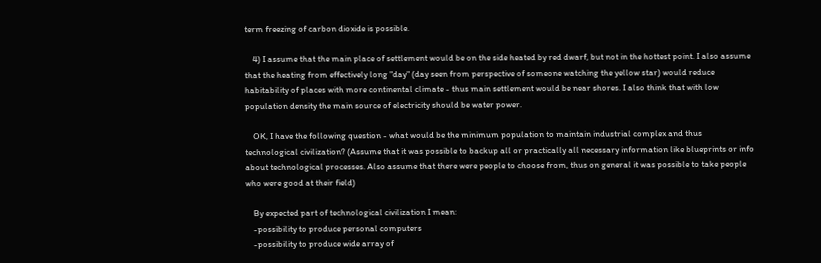term freezing of carbon dioxide is possible.

    4) I assume that the main place of settlement would be on the side heated by red dwarf, but not in the hottest point. I also assume that the heating from effectively long "day" (day seen from perspective of someone watching the yellow star) would reduce habitability of places with more continental climate - thus main settlement would be near shores. I also think that with low population density the main source of electricity should be water power.

    OK, I have the following question - what would be the minimum population to maintain industrial complex and thus technological civilization? (Assume that it was possible to backup all or practically all necessary information like blueprints or info about technological processes. Also assume that there were people to choose from, thus on general it was possible to take people who were good at their field)

    By expected part of technological civilization I mean:
    -possibility to produce personal computers
    -possibility to produce wide array of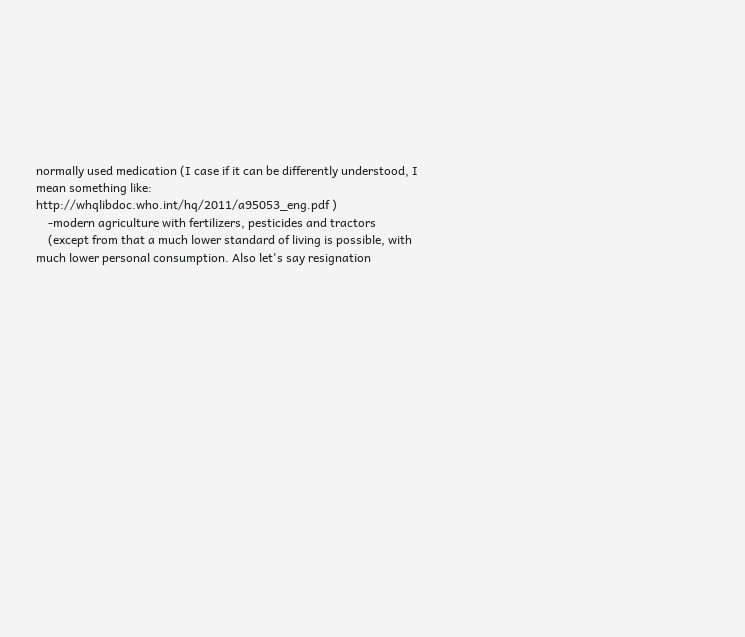normally used medication (I case if it can be differently understood, I mean something like: http://whqlibdoc.who.int/hq/2011/a95053_eng.pdf )
    -modern agriculture with fertilizers, pesticides and tractors
    (except from that a much lower standard of living is possible, with much lower personal consumption. Also let's say resignation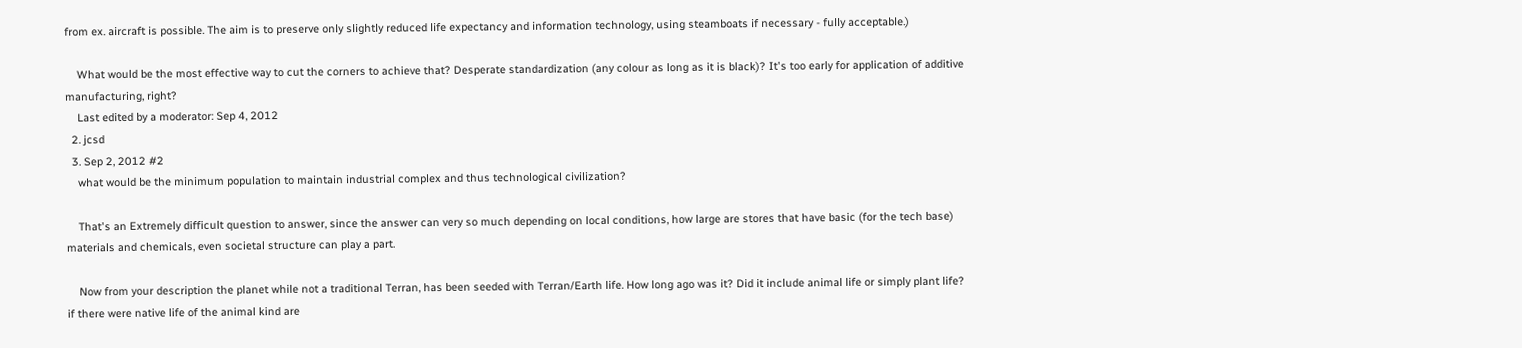from ex. aircraft is possible. The aim is to preserve only slightly reduced life expectancy and information technology, using steamboats if necessary - fully acceptable.)

    What would be the most effective way to cut the corners to achieve that? Desperate standardization (any colour as long as it is black)? It's too early for application of additive manufacturing, right?
    Last edited by a moderator: Sep 4, 2012
  2. jcsd
  3. Sep 2, 2012 #2
    what would be the minimum population to maintain industrial complex and thus technological civilization?

    That's an Extremely difficult question to answer, since the answer can very so much depending on local conditions, how large are stores that have basic (for the tech base) materials and chemicals, even societal structure can play a part.

    Now from your description the planet while not a traditional Terran, has been seeded with Terran/Earth life. How long ago was it? Did it include animal life or simply plant life? if there were native life of the animal kind are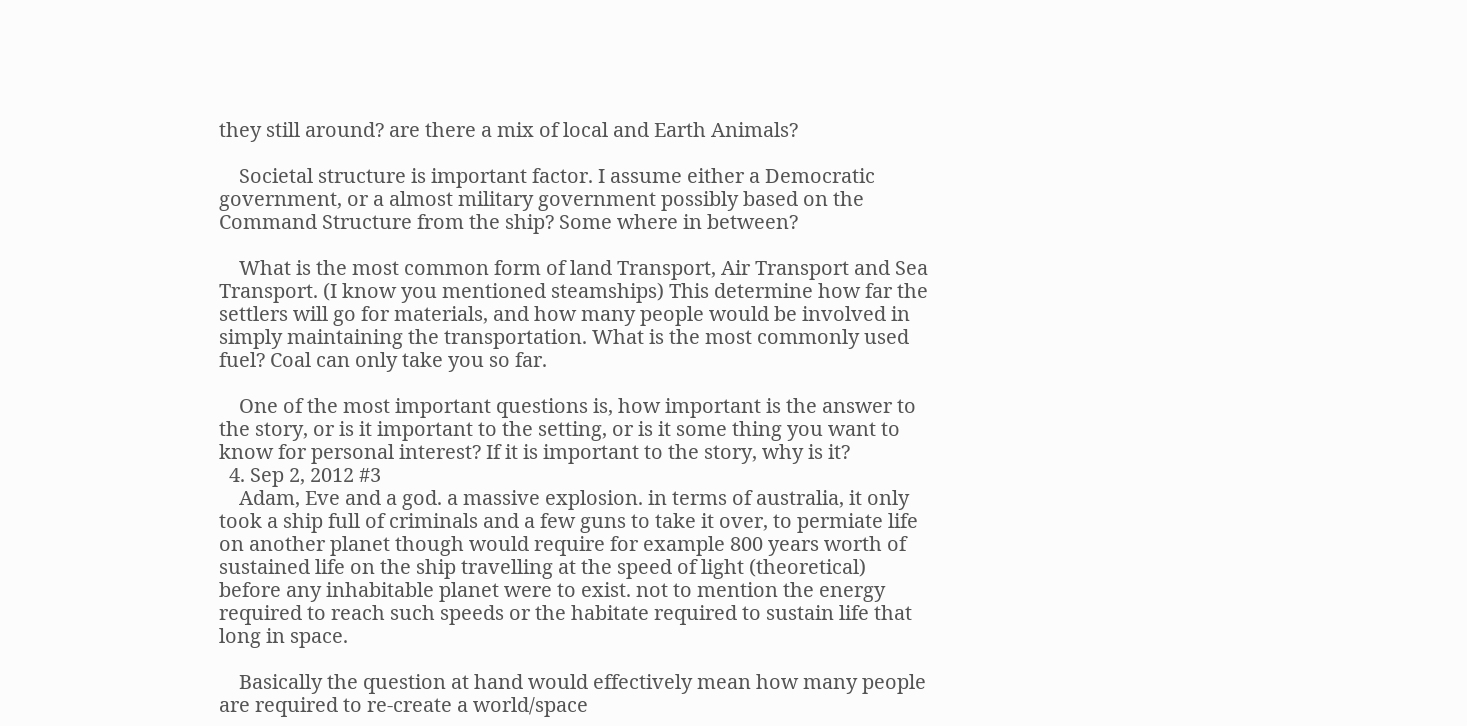they still around? are there a mix of local and Earth Animals?

    Societal structure is important factor. I assume either a Democratic government, or a almost military government possibly based on the Command Structure from the ship? Some where in between?

    What is the most common form of land Transport, Air Transport and Sea Transport. (I know you mentioned steamships) This determine how far the settlers will go for materials, and how many people would be involved in simply maintaining the transportation. What is the most commonly used fuel? Coal can only take you so far.

    One of the most important questions is, how important is the answer to the story, or is it important to the setting, or is it some thing you want to know for personal interest? If it is important to the story, why is it?
  4. Sep 2, 2012 #3
    Adam, Eve and a god. a massive explosion. in terms of australia, it only took a ship full of criminals and a few guns to take it over, to permiate life on another planet though would require for example 800 years worth of sustained life on the ship travelling at the speed of light (theoretical) before any inhabitable planet were to exist. not to mention the energy required to reach such speeds or the habitate required to sustain life that long in space.

    Basically the question at hand would effectively mean how many people are required to re-create a world/space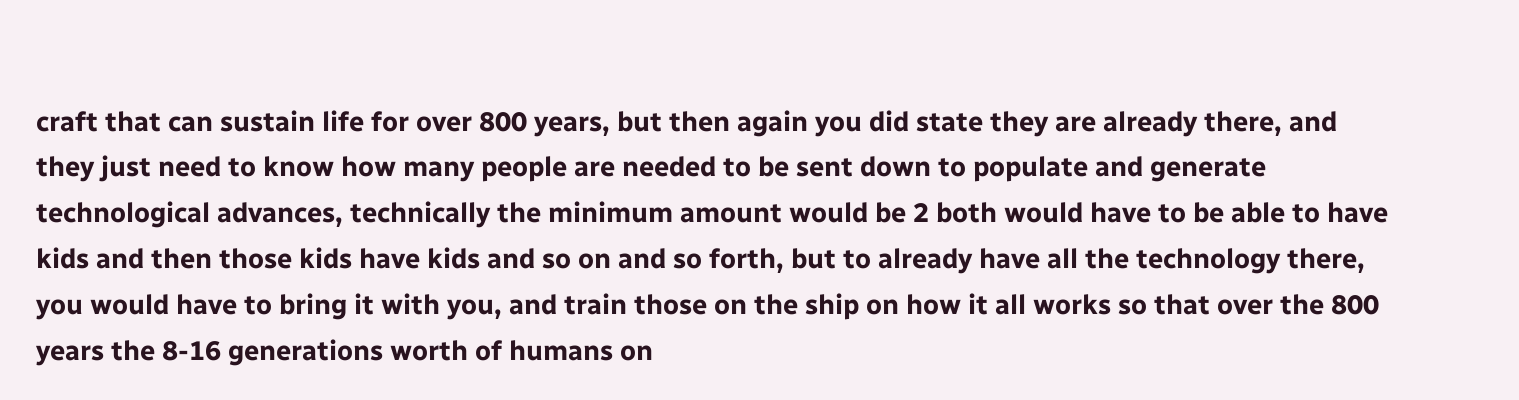craft that can sustain life for over 800 years, but then again you did state they are already there, and they just need to know how many people are needed to be sent down to populate and generate technological advances, technically the minimum amount would be 2 both would have to be able to have kids and then those kids have kids and so on and so forth, but to already have all the technology there, you would have to bring it with you, and train those on the ship on how it all works so that over the 800 years the 8-16 generations worth of humans on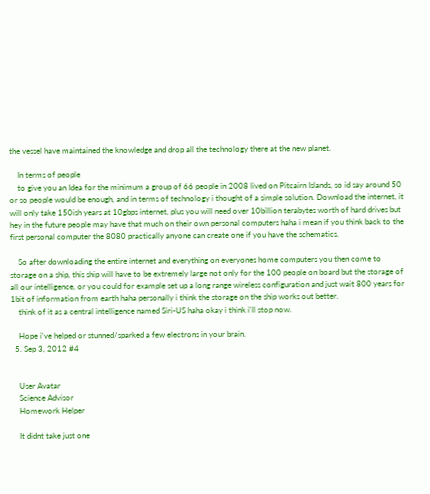the vessel have maintained the knowledge and drop all the technology there at the new planet.

    In terms of people
    to give you an Idea for the minimum a group of 66 people in 2008 lived on Pitcairn Islands, so id say around 50 or so people would be enough, and in terms of technology i thought of a simple solution. Download the internet, it will only take 150ish years at 10gbps internet, plus you will need over 10billion terabytes worth of hard drives but hey in the future people may have that much on their own personal computers haha i mean if you think back to the first personal computer the 8080 practically anyone can create one if you have the schematics.

    So after downloading the entire internet and everything on everyones home computers you then come to storage on a ship, this ship will have to be extremely large not only for the 100 people on board but the storage of all our intelligence, or you could for example set up a long range wireless configuration and just wait 800 years for 1bit of information from earth haha personally i think the storage on the ship works out better.
    think of it as a central intelligence named Siri-US haha okay i think i'll stop now.

    Hope i've helped or stunned/sparked a few electrons in your brain.
  5. Sep 3, 2012 #4


    User Avatar
    Science Advisor
    Homework Helper

    It didnt take just one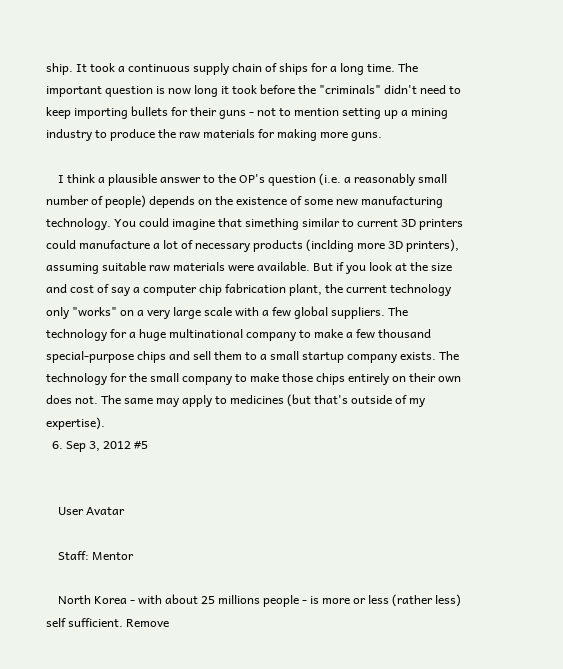ship. It took a continuous supply chain of ships for a long time. The important question is now long it took before the "criminals" didn't need to keep importing bullets for their guns - not to mention setting up a mining industry to produce the raw materials for making more guns.

    I think a plausible answer to the OP's question (i.e. a reasonably small number of people) depends on the existence of some new manufacturing technology. You could imagine that simething similar to current 3D printers could manufacture a lot of necessary products (inclding more 3D printers), assuming suitable raw materials were available. But if you look at the size and cost of say a computer chip fabrication plant, the current technology only "works" on a very large scale with a few global suppliers. The technology for a huge multinational company to make a few thousand special-purpose chips and sell them to a small startup company exists. The technology for the small company to make those chips entirely on their own does not. The same may apply to medicines (but that's outside of my expertise).
  6. Sep 3, 2012 #5


    User Avatar

    Staff: Mentor

    North Korea - with about 25 millions people - is more or less (rather less) self sufficient. Remove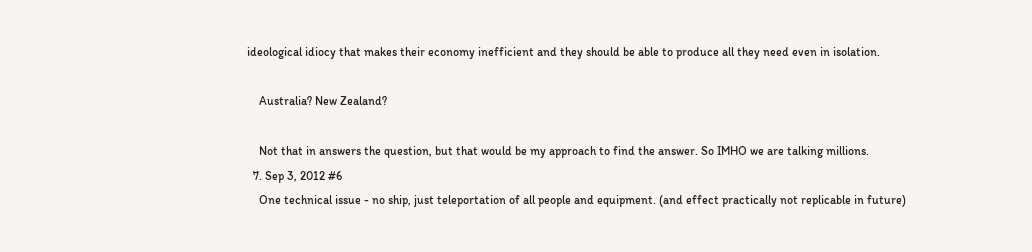ideological idiocy that makes their economy inefficient and they should be able to produce all they need even in isolation.

    Australia? New Zealand?

    Not that in answers the question, but that would be my approach to find the answer. So IMHO we are talking millions.
  7. Sep 3, 2012 #6
    One technical issue - no ship, just teleportation of all people and equipment. (and effect practically not replicable in future)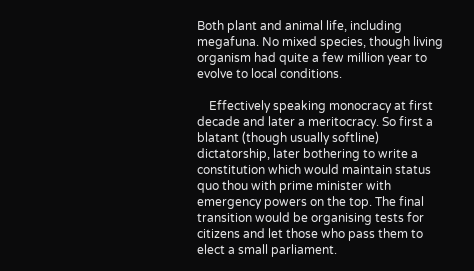Both plant and animal life, including megafuna. No mixed species, though living organism had quite a few million year to evolve to local conditions.

    Effectively speaking monocracy at first decade and later a meritocracy. So first a blatant (though usually softline) dictatorship, later bothering to write a constitution which would maintain status quo thou with prime minister with emergency powers on the top. The final transition would be organising tests for citizens and let those who pass them to elect a small parliament.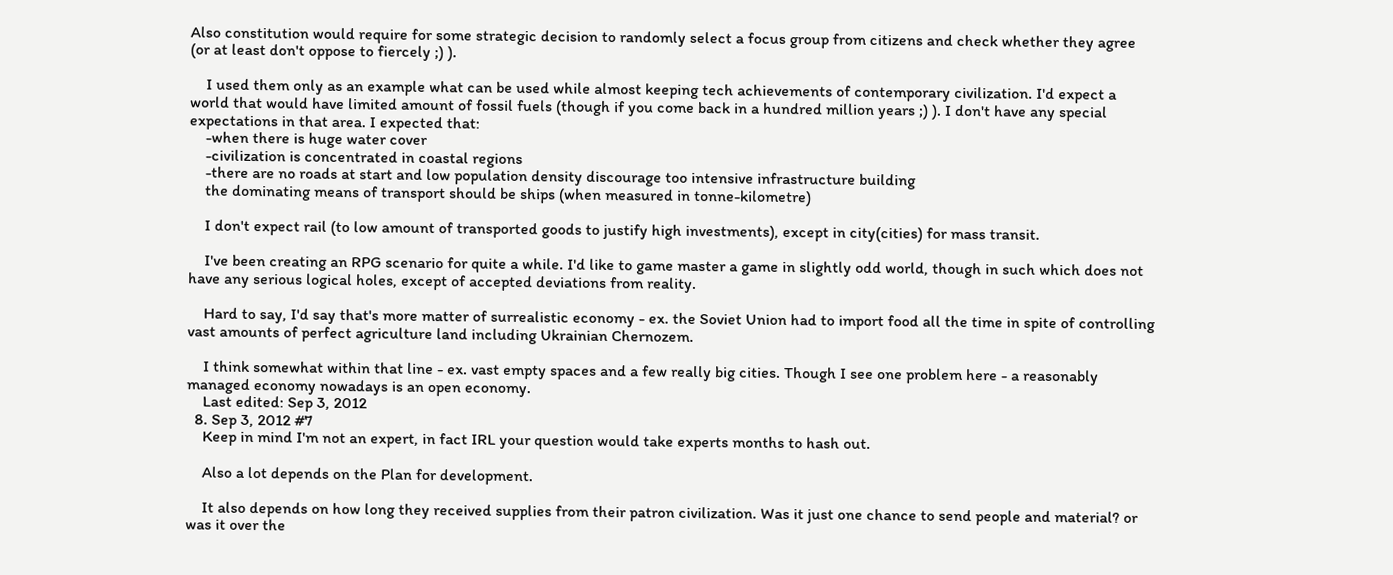Also constitution would require for some strategic decision to randomly select a focus group from citizens and check whether they agree (or at least don't oppose to fiercely ;) ).

    I used them only as an example what can be used while almost keeping tech achievements of contemporary civilization. I'd expect a world that would have limited amount of fossil fuels (though if you come back in a hundred million years ;) ). I don't have any special expectations in that area. I expected that:
    -when there is huge water cover
    -civilization is concentrated in coastal regions
    -there are no roads at start and low population density discourage too intensive infrastructure building
    the dominating means of transport should be ships (when measured in tonne-kilometre)

    I don't expect rail (to low amount of transported goods to justify high investments), except in city(cities) for mass transit.

    I've been creating an RPG scenario for quite a while. I'd like to game master a game in slightly odd world, though in such which does not have any serious logical holes, except of accepted deviations from reality.

    Hard to say, I'd say that's more matter of surrealistic economy - ex. the Soviet Union had to import food all the time in spite of controlling vast amounts of perfect agriculture land including Ukrainian Chernozem.

    I think somewhat within that line - ex. vast empty spaces and a few really big cities. Though I see one problem here - a reasonably managed economy nowadays is an open economy.
    Last edited: Sep 3, 2012
  8. Sep 3, 2012 #7
    Keep in mind I'm not an expert, in fact IRL your question would take experts months to hash out.

    Also a lot depends on the Plan for development.

    It also depends on how long they received supplies from their patron civilization. Was it just one chance to send people and material? or was it over the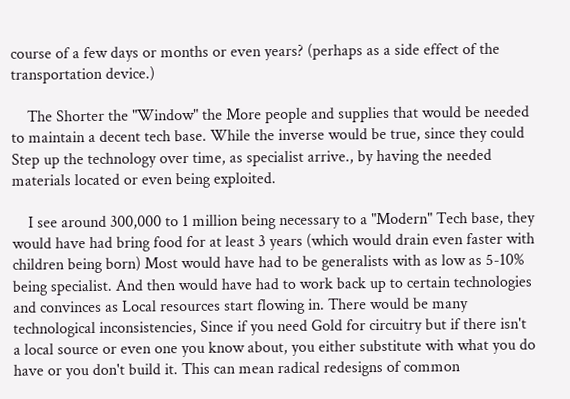course of a few days or months or even years? (perhaps as a side effect of the transportation device.)

    The Shorter the "Window" the More people and supplies that would be needed to maintain a decent tech base. While the inverse would be true, since they could Step up the technology over time, as specialist arrive., by having the needed materials located or even being exploited.

    I see around 300,000 to 1 million being necessary to a "Modern" Tech base, they would have had bring food for at least 3 years (which would drain even faster with children being born) Most would have had to be generalists with as low as 5-10% being specialist. And then would have had to work back up to certain technologies and convinces as Local resources start flowing in. There would be many technological inconsistencies, Since if you need Gold for circuitry but if there isn't a local source or even one you know about, you either substitute with what you do have or you don't build it. This can mean radical redesigns of common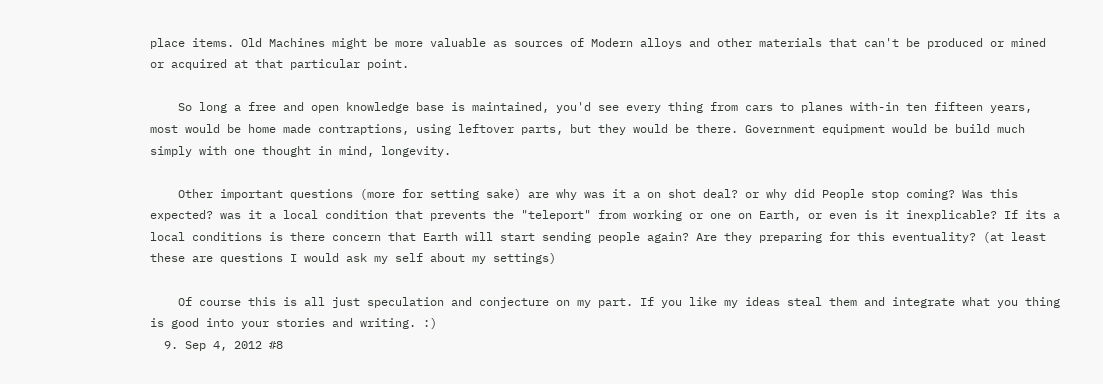place items. Old Machines might be more valuable as sources of Modern alloys and other materials that can't be produced or mined or acquired at that particular point.

    So long a free and open knowledge base is maintained, you'd see every thing from cars to planes with-in ten fifteen years, most would be home made contraptions, using leftover parts, but they would be there. Government equipment would be build much simply with one thought in mind, longevity.

    Other important questions (more for setting sake) are why was it a on shot deal? or why did People stop coming? Was this expected? was it a local condition that prevents the "teleport" from working or one on Earth, or even is it inexplicable? If its a local conditions is there concern that Earth will start sending people again? Are they preparing for this eventuality? (at least these are questions I would ask my self about my settings)

    Of course this is all just speculation and conjecture on my part. If you like my ideas steal them and integrate what you thing is good into your stories and writing. :)
  9. Sep 4, 2012 #8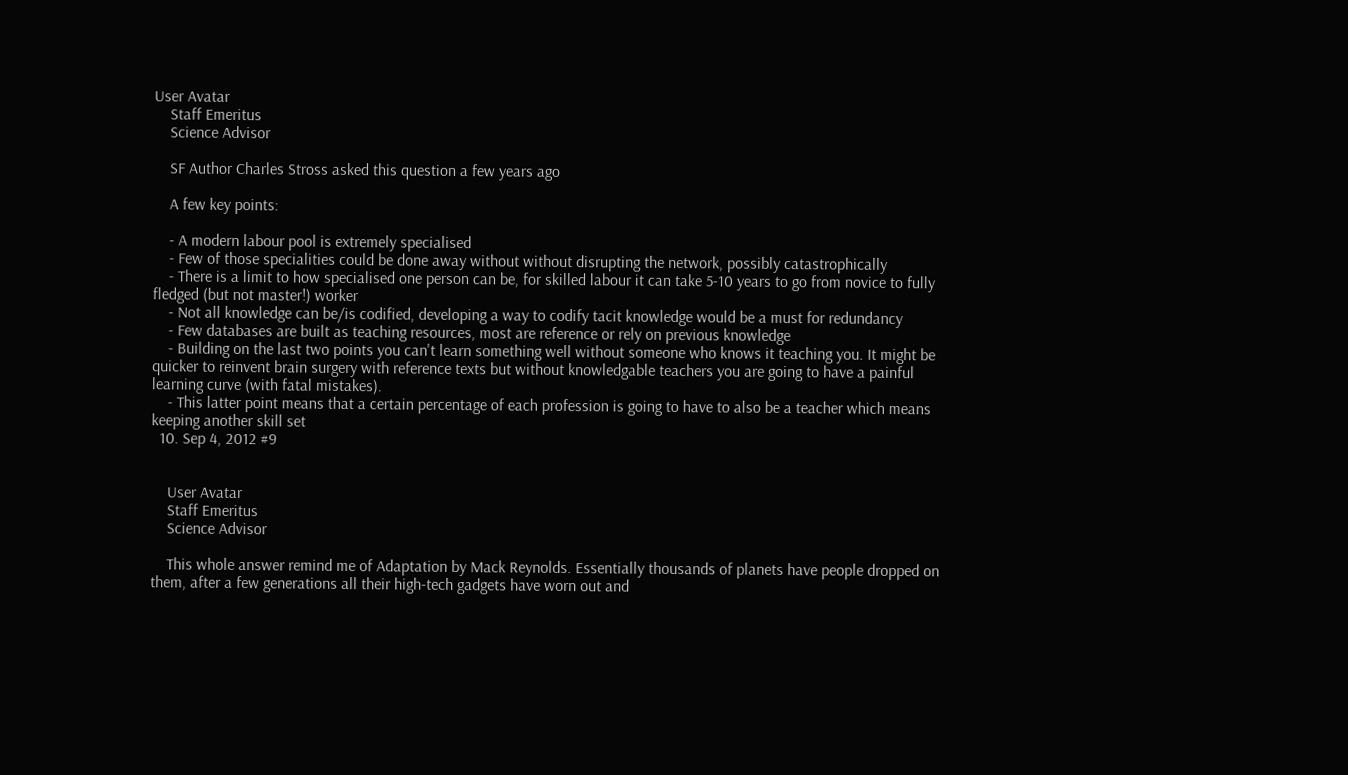User Avatar
    Staff Emeritus
    Science Advisor

    SF Author Charles Stross asked this question a few years ago

    A few key points:

    - A modern labour pool is extremely specialised
    - Few of those specialities could be done away without without disrupting the network, possibly catastrophically
    - There is a limit to how specialised one person can be, for skilled labour it can take 5-10 years to go from novice to fully fledged (but not master!) worker
    - Not all knowledge can be/is codified, developing a way to codify tacit knowledge would be a must for redundancy
    - Few databases are built as teaching resources, most are reference or rely on previous knowledge
    - Building on the last two points you can't learn something well without someone who knows it teaching you. It might be quicker to reinvent brain surgery with reference texts but without knowledgable teachers you are going to have a painful learning curve (with fatal mistakes).
    - This latter point means that a certain percentage of each profession is going to have to also be a teacher which means keeping another skill set
  10. Sep 4, 2012 #9


    User Avatar
    Staff Emeritus
    Science Advisor

    This whole answer remind me of Adaptation by Mack Reynolds. Essentially thousands of planets have people dropped on them, after a few generations all their high-tech gadgets have worn out and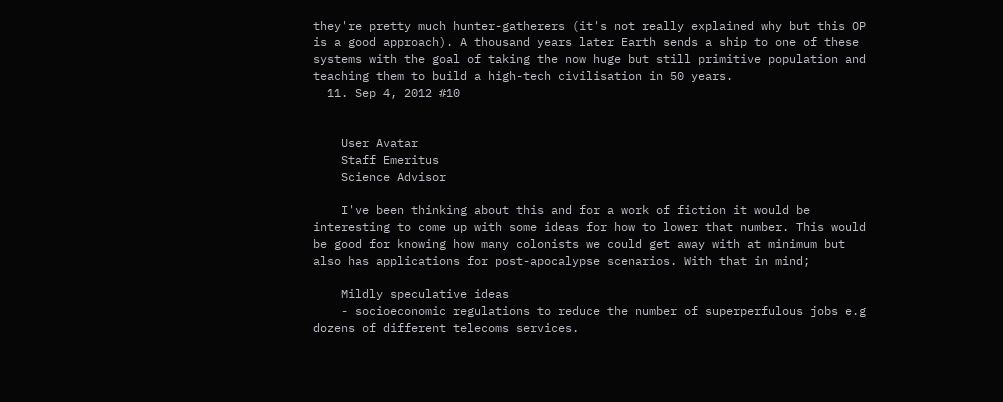they're pretty much hunter-gatherers (it's not really explained why but this OP is a good approach). A thousand years later Earth sends a ship to one of these systems with the goal of taking the now huge but still primitive population and teaching them to build a high-tech civilisation in 50 years.
  11. Sep 4, 2012 #10


    User Avatar
    Staff Emeritus
    Science Advisor

    I've been thinking about this and for a work of fiction it would be interesting to come up with some ideas for how to lower that number. This would be good for knowing how many colonists we could get away with at minimum but also has applications for post-apocalypse scenarios. With that in mind;

    Mildly speculative ideas
    - socioeconomic regulations to reduce the number of superperfulous jobs e.g dozens of different telecoms services.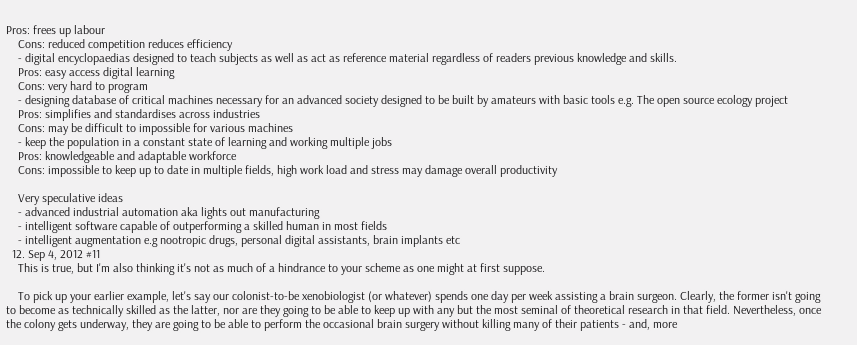Pros: frees up labour
    Cons: reduced competition reduces efficiency
    - digital encyclopaedias designed to teach subjects as well as act as reference material regardless of readers previous knowledge and skills.
    Pros: easy access digital learning
    Cons: very hard to program
    - designing database of critical machines necessary for an advanced society designed to be built by amateurs with basic tools e.g. The open source ecology project
    Pros: simplifies and standardises across industries
    Cons: may be difficult to impossible for various machines
    - keep the population in a constant state of learning and working multiple jobs
    Pros: knowledgeable and adaptable workforce
    Cons: impossible to keep up to date in multiple fields, high work load and stress may damage overall productivity

    Very speculative ideas
    - advanced industrial automation aka lights out manufacturing
    - intelligent software capable of outperforming a skilled human in most fields
    - intelligent augmentation e.g nootropic drugs, personal digital assistants, brain implants etc
  12. Sep 4, 2012 #11
    This is true, but I'm also thinking it's not as much of a hindrance to your scheme as one might at first suppose.

    To pick up your earlier example, let's say our colonist-to-be xenobiologist (or whatever) spends one day per week assisting a brain surgeon. Clearly, the former isn't going to become as technically skilled as the latter, nor are they going to be able to keep up with any but the most seminal of theoretical research in that field. Nevertheless, once the colony gets underway, they are going to be able to perform the occasional brain surgery without killing many of their patients - and, more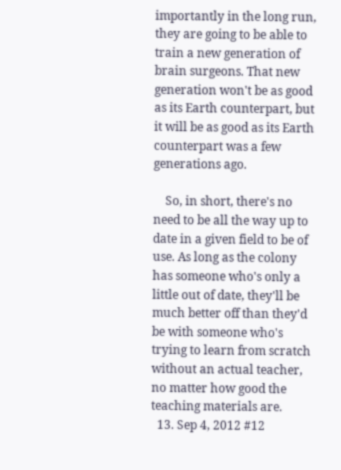importantly in the long run, they are going to be able to train a new generation of brain surgeons. That new generation won't be as good as its Earth counterpart, but it will be as good as its Earth counterpart was a few generations ago.

    So, in short, there's no need to be all the way up to date in a given field to be of use. As long as the colony has someone who's only a little out of date, they'll be much better off than they'd be with someone who's trying to learn from scratch without an actual teacher, no matter how good the teaching materials are.
  13. Sep 4, 2012 #12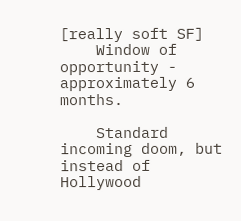[really soft SF]
    Window of opportunity - approximately 6 months.

    Standard incoming doom, but instead of Hollywood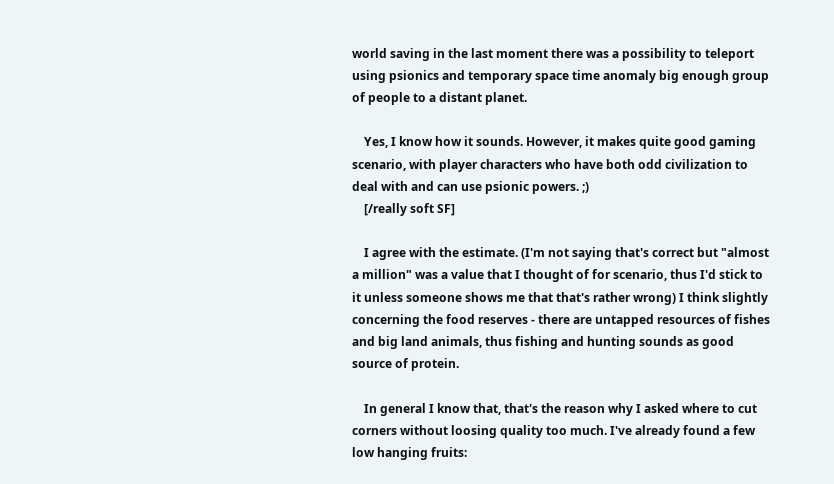world saving in the last moment there was a possibility to teleport using psionics and temporary space time anomaly big enough group of people to a distant planet.

    Yes, I know how it sounds. However, it makes quite good gaming scenario, with player characters who have both odd civilization to deal with and can use psionic powers. ;)
    [/really soft SF]

    I agree with the estimate. (I'm not saying that's correct but "almost a million" was a value that I thought of for scenario, thus I'd stick to it unless someone shows me that that's rather wrong) I think slightly concerning the food reserves - there are untapped resources of fishes and big land animals, thus fishing and hunting sounds as good source of protein.

    In general I know that, that's the reason why I asked where to cut corners without loosing quality too much. I've already found a few low hanging fruits: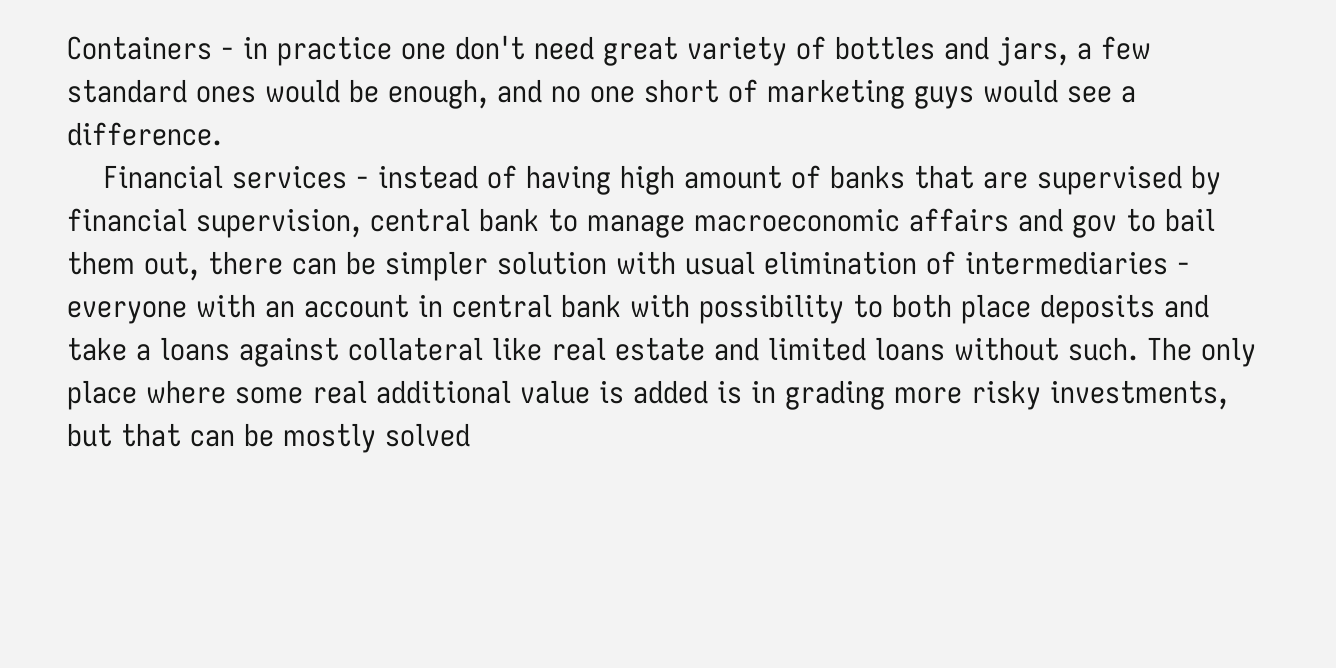Containers - in practice one don't need great variety of bottles and jars, a few standard ones would be enough, and no one short of marketing guys would see a difference.
    Financial services - instead of having high amount of banks that are supervised by financial supervision, central bank to manage macroeconomic affairs and gov to bail them out, there can be simpler solution with usual elimination of intermediaries - everyone with an account in central bank with possibility to both place deposits and take a loans against collateral like real estate and limited loans without such. The only place where some real additional value is added is in grading more risky investments, but that can be mostly solved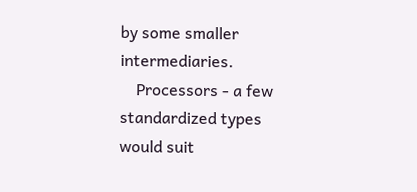by some smaller intermediaries.
    Processors - a few standardized types would suit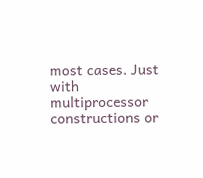most cases. Just with multiprocessor constructions or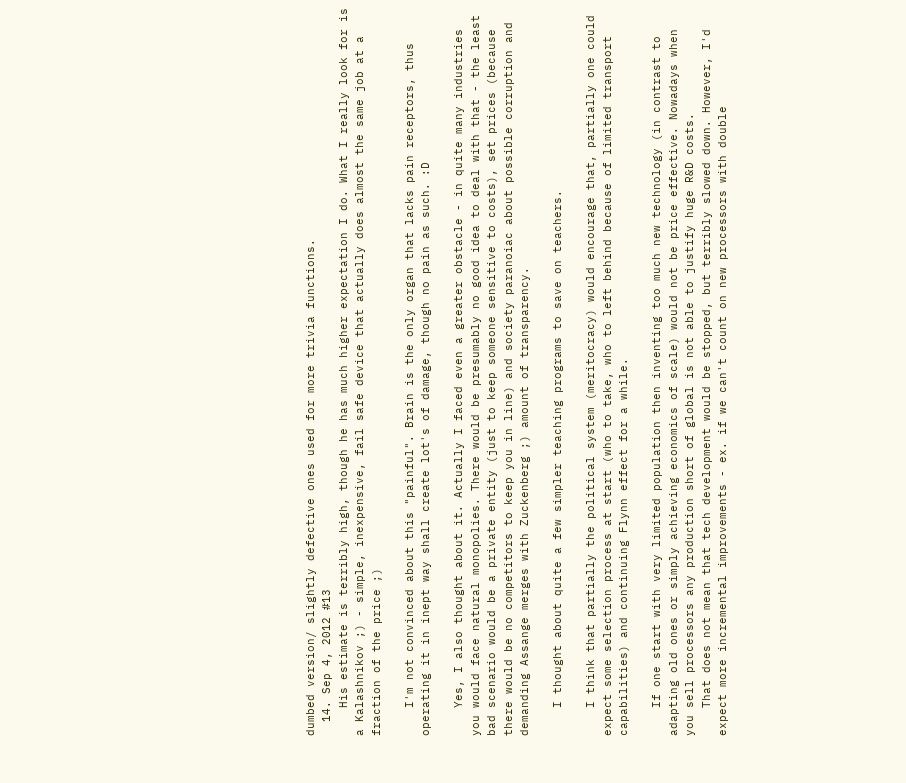dumbed version/ slightly defective ones used for more trivia functions.
  14. Sep 4, 2012 #13
    His estimate is terribly high, though he has much higher expectation I do. What I really look for is a Kalashnikov ;) - simple, inexpensive, fail safe device that actually does almost the same job at a fraction of the price ;)

    I'm not convinced about this "painful". Brain is the only organ that lacks pain receptors, thus operating it in inept way shall create lot's of damage, though no pain as such. :D

    Yes, I also thought about it. Actually I faced even a greater obstacle - in quite many industries you would face natural monopolies. There would be presumably no good idea to deal with that - the least bad scenario would be a private entity (just to keep someone sensitive to costs), set prices (because there would be no competitors to keep you in line) and society paranoiac about possible corruption and demanding Assange merges with Zuckenberg ;) amount of transparency.

    I thought about quite a few simpler teaching programs to save on teachers.

    I think that partially the political system (meritocracy) would encourage that, partially one could expect some selection process at start (who to take, who to left behind because of limited transport capabilities) and continuing Flynn effect for a while.

    If one start with very limited population then inventing too much new technology (in contrast to adapting old ones or simply achieving economics of scale) would not be price effective. Nowadays when you sell processors any production short of global is not able to justify huge R&D costs.
    That does not mean that tech development would be stopped, but terribly slowed down. However, I'd expect more incremental improvements - ex. if we can't count on new processors with double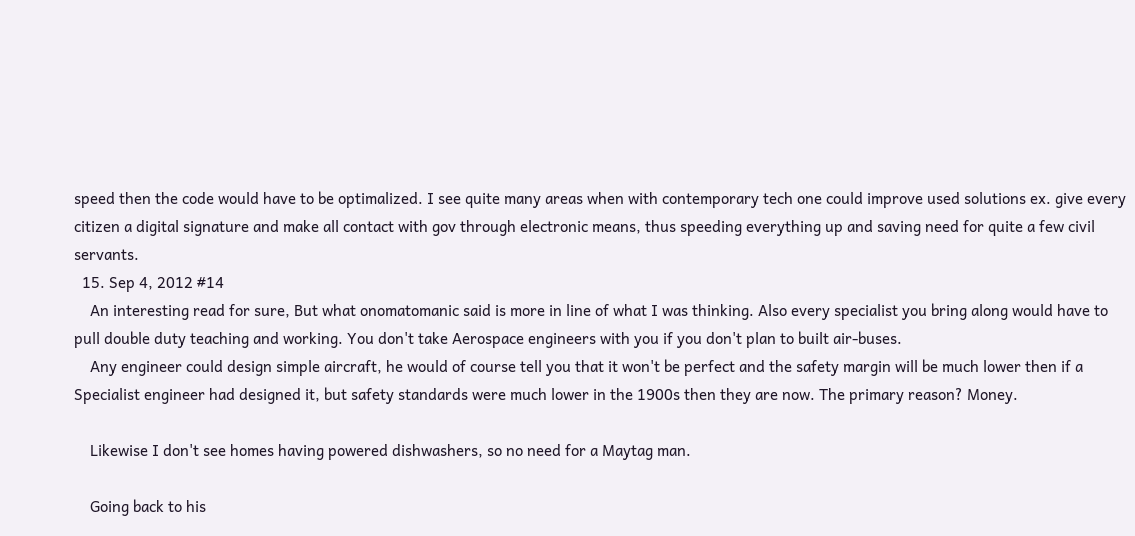speed then the code would have to be optimalized. I see quite many areas when with contemporary tech one could improve used solutions ex. give every citizen a digital signature and make all contact with gov through electronic means, thus speeding everything up and saving need for quite a few civil servants.
  15. Sep 4, 2012 #14
    An interesting read for sure, But what onomatomanic said is more in line of what I was thinking. Also every specialist you bring along would have to pull double duty teaching and working. You don't take Aerospace engineers with you if you don't plan to built air-buses.
    Any engineer could design simple aircraft, he would of course tell you that it won't be perfect and the safety margin will be much lower then if a Specialist engineer had designed it, but safety standards were much lower in the 1900s then they are now. The primary reason? Money.

    Likewise I don't see homes having powered dishwashers, so no need for a Maytag man.

    Going back to his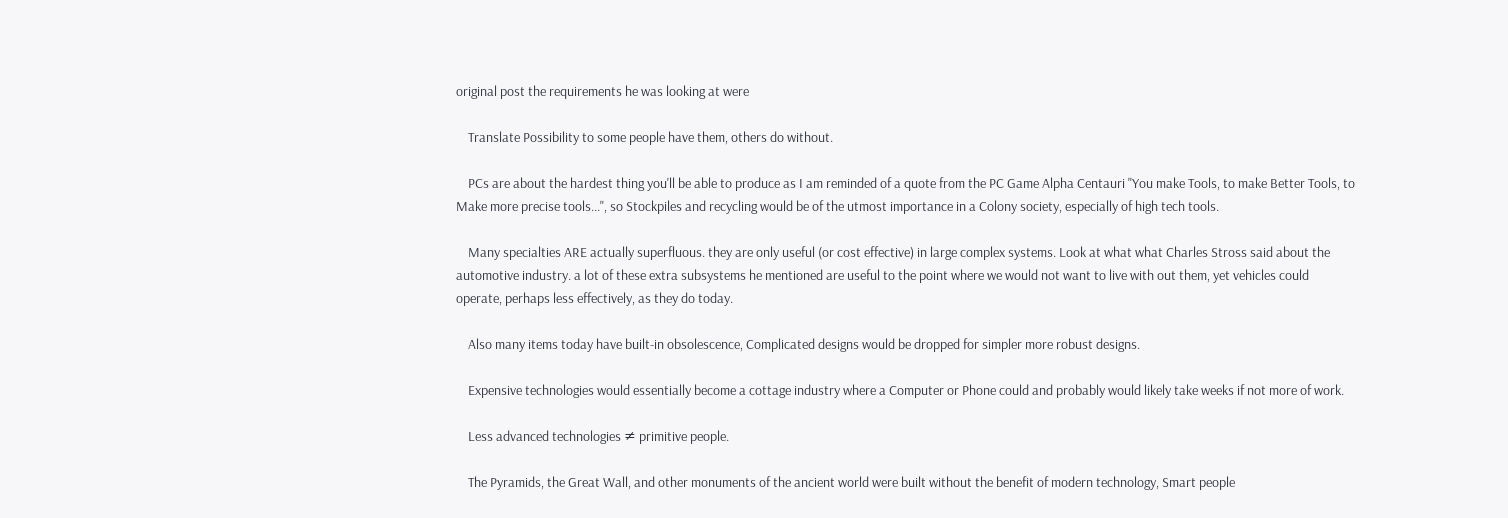original post the requirements he was looking at were

    Translate Possibility to some people have them, others do without.

    PCs are about the hardest thing you'll be able to produce as I am reminded of a quote from the PC Game Alpha Centauri "You make Tools, to make Better Tools, to Make more precise tools...", so Stockpiles and recycling would be of the utmost importance in a Colony society, especially of high tech tools.

    Many specialties ARE actually superfluous. they are only useful (or cost effective) in large complex systems. Look at what what Charles Stross said about the automotive industry. a lot of these extra subsystems he mentioned are useful to the point where we would not want to live with out them, yet vehicles could operate, perhaps less effectively, as they do today.

    Also many items today have built-in obsolescence, Complicated designs would be dropped for simpler more robust designs.

    Expensive technologies would essentially become a cottage industry where a Computer or Phone could and probably would likely take weeks if not more of work.

    Less advanced technologies ≠ primitive people.

    The Pyramids, the Great Wall, and other monuments of the ancient world were built without the benefit of modern technology, Smart people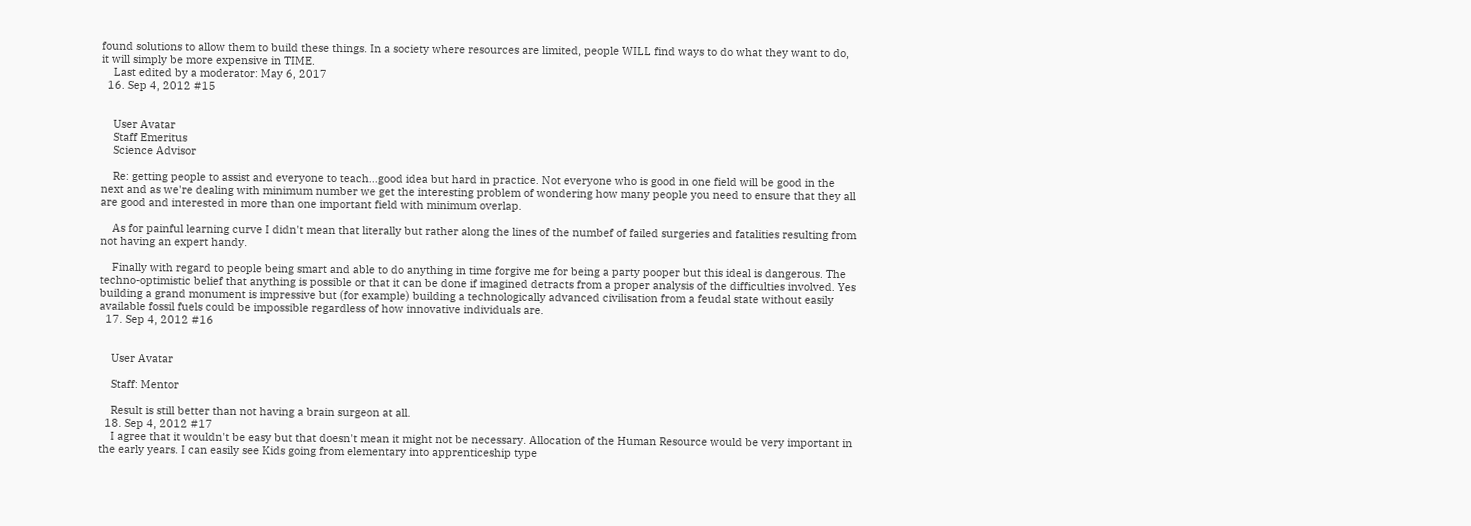found solutions to allow them to build these things. In a society where resources are limited, people WILL find ways to do what they want to do, it will simply be more expensive in TIME.
    Last edited by a moderator: May 6, 2017
  16. Sep 4, 2012 #15


    User Avatar
    Staff Emeritus
    Science Advisor

    Re: getting people to assist and everyone to teach...good idea but hard in practice. Not everyone who is good in one field will be good in the next and as we're dealing with minimum number we get the interesting problem of wondering how many people you need to ensure that they all are good and interested in more than one important field with minimum overlap.

    As for painful learning curve I didn't mean that literally but rather along the lines of the numbef of failed surgeries and fatalities resulting from not having an expert handy.

    Finally with regard to people being smart and able to do anything in time forgive me for being a party pooper but this ideal is dangerous. The techno-optimistic belief that anything is possible or that it can be done if imagined detracts from a proper analysis of the difficulties involved. Yes building a grand monument is impressive but (for example) building a technologically advanced civilisation from a feudal state without easily available fossil fuels could be impossible regardless of how innovative individuals are.
  17. Sep 4, 2012 #16


    User Avatar

    Staff: Mentor

    Result is still better than not having a brain surgeon at all.
  18. Sep 4, 2012 #17
    I agree that it wouldn't be easy but that doesn't mean it might not be necessary. Allocation of the Human Resource would be very important in the early years. I can easily see Kids going from elementary into apprenticeship type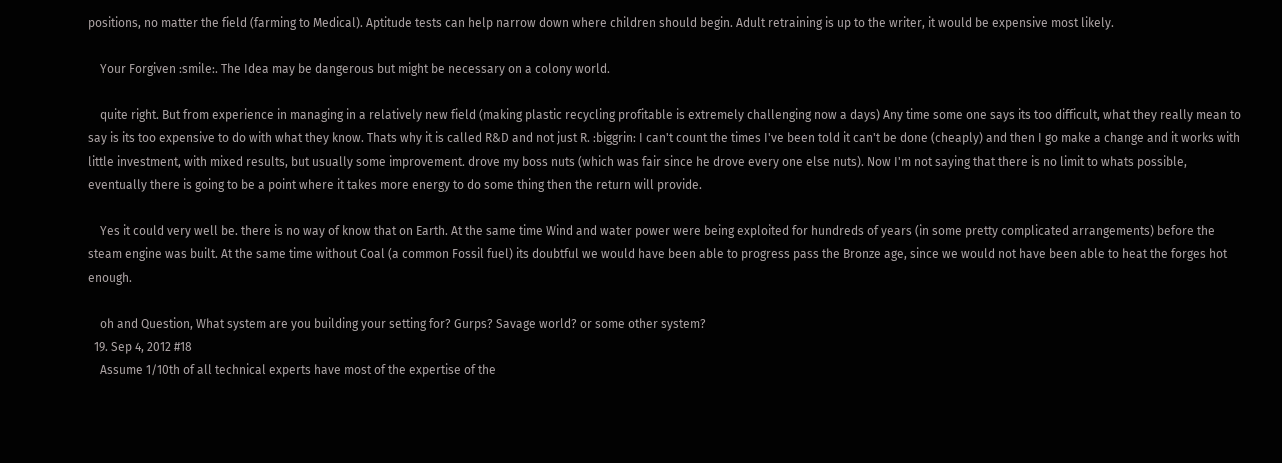positions, no matter the field (farming to Medical). Aptitude tests can help narrow down where children should begin. Adult retraining is up to the writer, it would be expensive most likely.

    Your Forgiven :smile:. The Idea may be dangerous but might be necessary on a colony world.

    quite right. But from experience in managing in a relatively new field (making plastic recycling profitable is extremely challenging now a days) Any time some one says its too difficult, what they really mean to say is its too expensive to do with what they know. Thats why it is called R&D and not just R. :biggrin: I can't count the times I've been told it can't be done (cheaply) and then I go make a change and it works with little investment, with mixed results, but usually some improvement. drove my boss nuts (which was fair since he drove every one else nuts). Now I'm not saying that there is no limit to whats possible, eventually there is going to be a point where it takes more energy to do some thing then the return will provide.

    Yes it could very well be. there is no way of know that on Earth. At the same time Wind and water power were being exploited for hundreds of years (in some pretty complicated arrangements) before the steam engine was built. At the same time without Coal (a common Fossil fuel) its doubtful we would have been able to progress pass the Bronze age, since we would not have been able to heat the forges hot enough.

    oh and Question, What system are you building your setting for? Gurps? Savage world? or some other system?
  19. Sep 4, 2012 #18
    Assume 1/10th of all technical experts have most of the expertise of the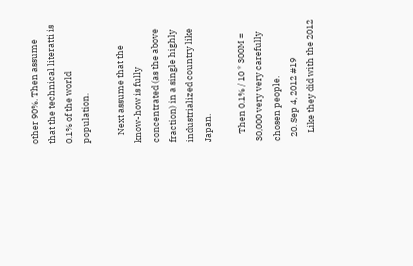other 90%. Then assume that the technical literatti is 0.1% of the world population.

    Next assume that the know-how is fully concentrated (as the above fraction) in a single highly industrialized country like Japan.

    Then 0.1% / 10 * 300M = 30,000 very very carefully chosen people.
  20. Sep 4, 2012 #19
    Like they did with the 2012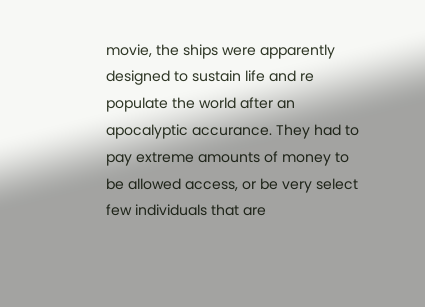movie, the ships were apparently designed to sustain life and re populate the world after an apocalyptic accurance. They had to pay extreme amounts of money to be allowed access, or be very select few individuals that are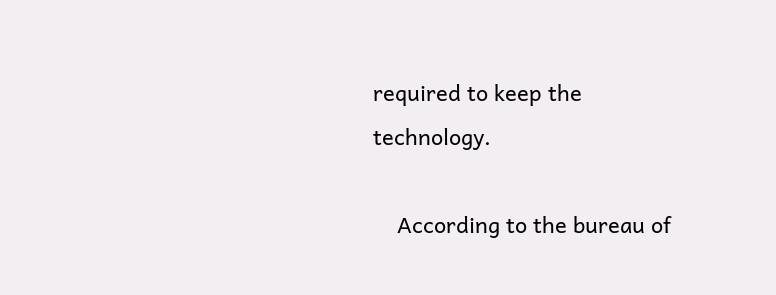required to keep the technology.

    According to the bureau of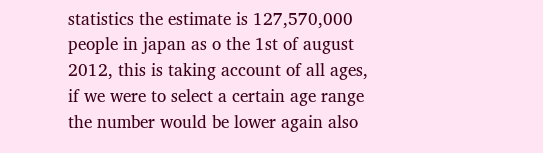statistics the estimate is 127,570,000 people in japan as o the 1st of august 2012, this is taking account of all ages, if we were to select a certain age range the number would be lower again also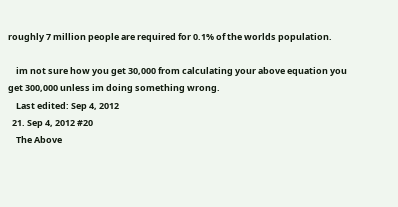roughly 7 million people are required for 0.1% of the worlds population.

    im not sure how you get 30,000 from calculating your above equation you get 300,000 unless im doing something wrong.
    Last edited: Sep 4, 2012
  21. Sep 4, 2012 #20
    The Above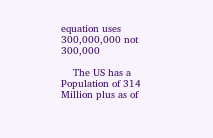equation uses 300,000,000 not 300,000

    The US has a Population of 314 Million plus as of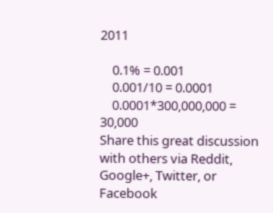2011

    0.1% = 0.001
    0.001/10 = 0.0001
    0.0001*300,000,000 = 30,000
Share this great discussion with others via Reddit, Google+, Twitter, or Facebook